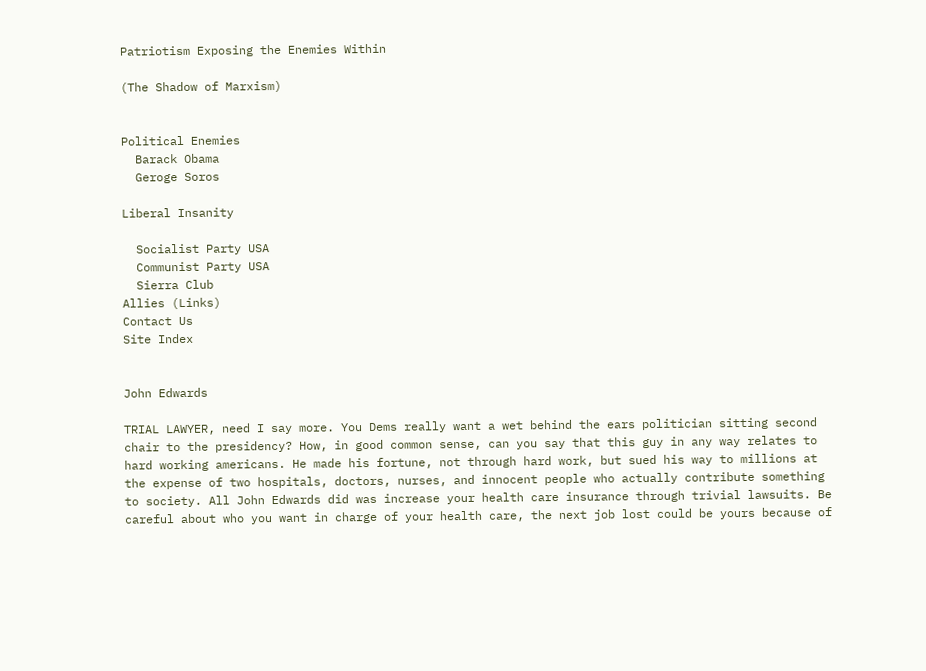Patriotism Exposing the Enemies Within

(The Shadow of Marxism)


Political Enemies
  Barack Obama
  Geroge Soros

Liberal Insanity

  Socialist Party USA
  Communist Party USA
  Sierra Club
Allies (Links)
Contact Us
Site Index


John Edwards

TRIAL LAWYER, need I say more. You Dems really want a wet behind the ears politician sitting second chair to the presidency? How, in good common sense, can you say that this guy in any way relates to hard working americans. He made his fortune, not through hard work, but sued his way to millions at the expense of two hospitals, doctors, nurses, and innocent people who actually contribute something to society. All John Edwards did was increase your health care insurance through trivial lawsuits. Be careful about who you want in charge of your health care, the next job lost could be yours because of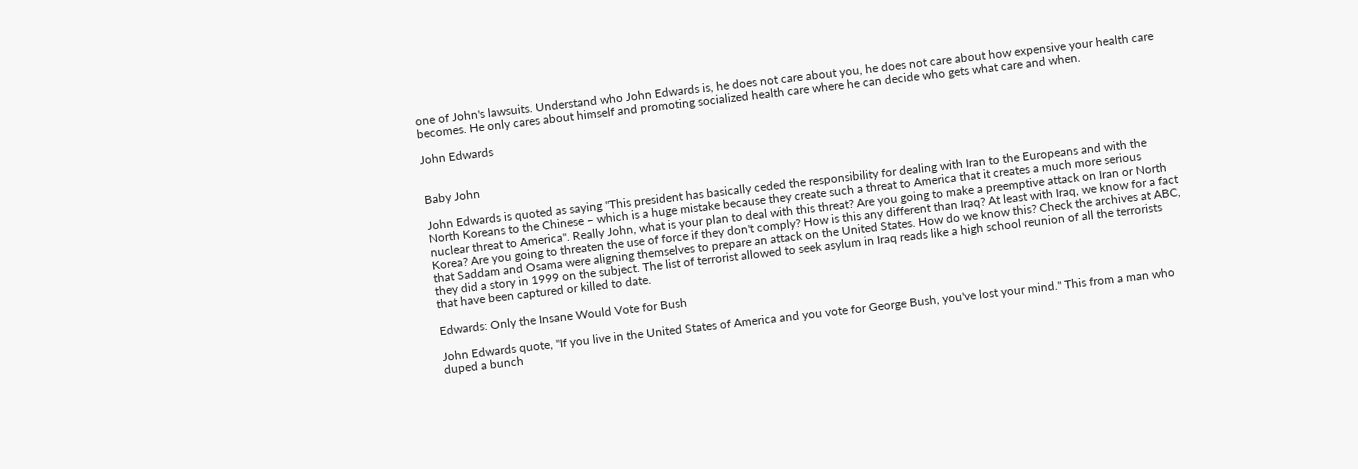one of John's lawsuits. Understand who John Edwards is, he does not care about you, he does not care about how expensive your health care becomes. He only cares about himself and promoting socialized health care where he can decide who gets what care and when.

John Edwards


Baby John

John Edwards is quoted as saying "This president has basically ceded the responsibility for dealing with Iran to the Europeans and with the North Koreans to the Chinese – which is a huge mistake because they create such a threat to America that it creates a much more serious nuclear threat to America". Really John, what is your plan to deal with this threat? Are you going to make a preemptive attack on Iran or North Korea? Are you going to threaten the use of force if they don't comply? How is this any different than Iraq? At least with Iraq, we know for a fact that Saddam and Osama were aligning themselves to prepare an attack on the United States. How do we know this? Check the archives at ABC, they did a story in 1999 on the subject. The list of terrorist allowed to seek asylum in Iraq reads like a high school reunion of all the terrorists that have been captured or killed to date.

Edwards: Only the Insane Would Vote for Bush

John Edwards quote, "If you live in the United States of America and you vote for George Bush, you've lost your mind." This from a man who duped a bunch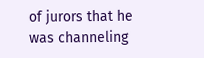of jurors that he was channeling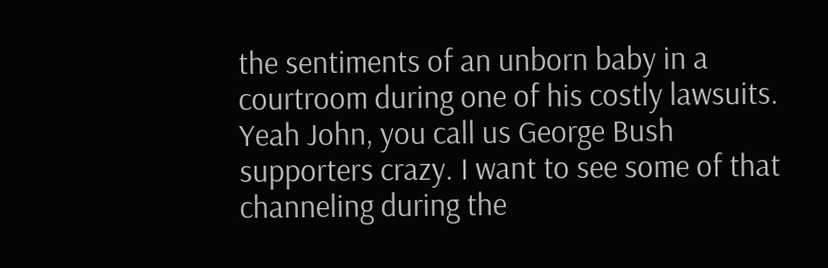the sentiments of an unborn baby in a courtroom during one of his costly lawsuits. Yeah John, you call us George Bush supporters crazy. I want to see some of that channeling during the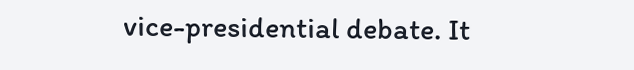vice-presidential debate. It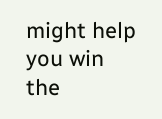might help you win the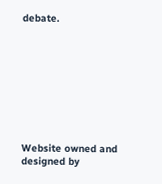debate.









Website owned and designed by